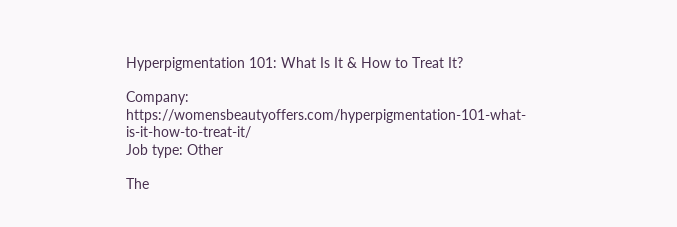Hyperpigmentation 101: What Is It & How to Treat It?

Company: https://womensbeautyoffers.com/hyperpigmentation-101-what-is-it-how-to-treat-it/
Job type: Other

The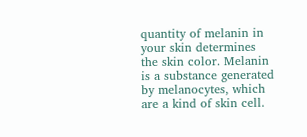quantity of melanin in your skin determines the skin color. Melanin is a substance generated by melanocytes, which are a kind of skin cell.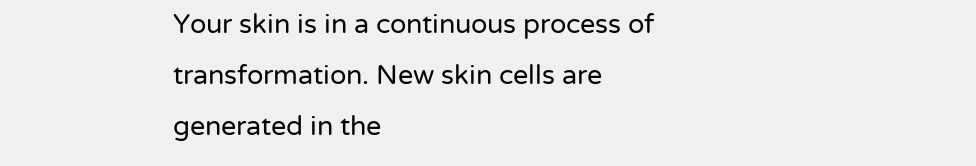Your skin is in a continuous process of transformation. New skin cells are generated in the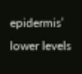epidermis’ lower levels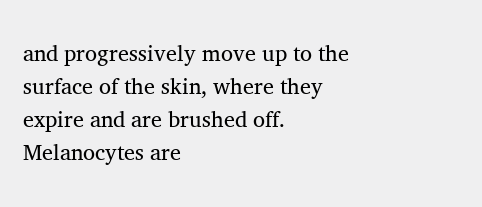and progressively move up to the surface of the skin, where they expire and are brushed off. Melanocytes are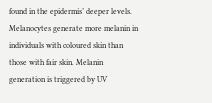found in the epidermis’ deeper levels. Melanocytes generate more melanin in individuals with coloured skin than those with fair skin. Melanin generation is triggered by UV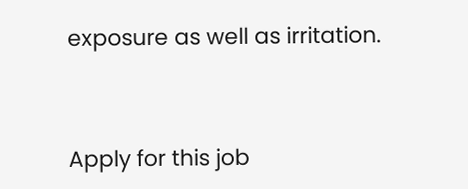exposure as well as irritation.


Apply for this job